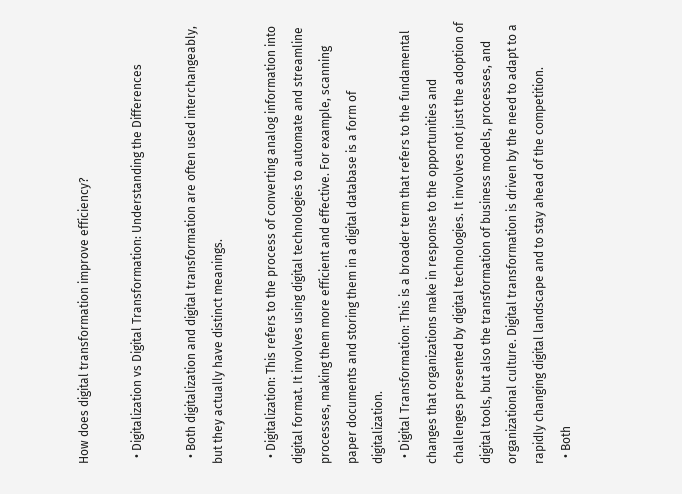How does digital transformation improve efficiency?

  • Digitalization vs Digital Transformation: Understanding the Differences

  • Both digitalization and digital transformation are often used interchangeably, but they actually have distinct meanings.

  • Digitalization: This refers to the process of converting analog information into digital format. It involves using digital technologies to automate and streamline processes, making them more efficient and effective. For example, scanning paper documents and storing them in a digital database is a form of digitalization.
  • Digital Transformation: This is a broader term that refers to the fundamental changes that organizations make in response to the opportunities and challenges presented by digital technologies. It involves not just the adoption of digital tools, but also the transformation of business models, processes, and organizational culture. Digital transformation is driven by the need to adapt to a rapidly changing digital landscape and to stay ahead of the competition.
  • Both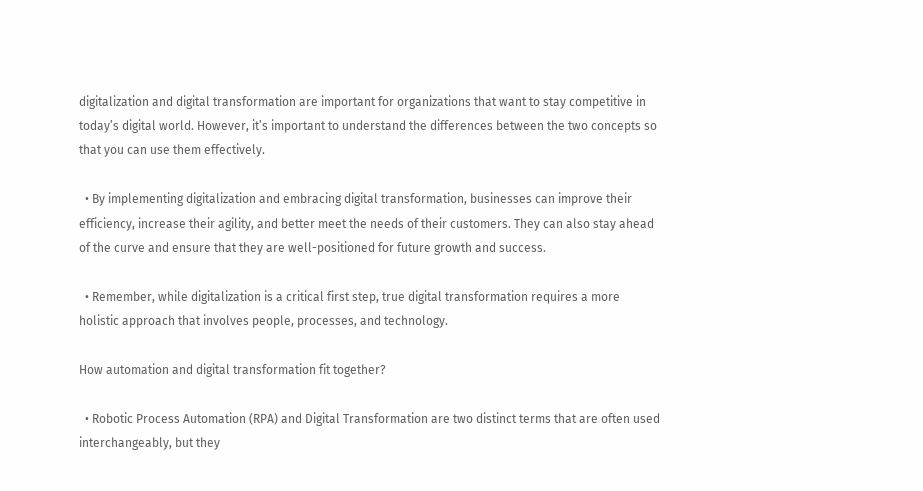digitalization and digital transformation are important for organizations that want to stay competitive in today’s digital world. However, it’s important to understand the differences between the two concepts so that you can use them effectively.

  • By implementing digitalization and embracing digital transformation, businesses can improve their efficiency, increase their agility, and better meet the needs of their customers. They can also stay ahead of the curve and ensure that they are well-positioned for future growth and success.

  • Remember, while digitalization is a critical first step, true digital transformation requires a more holistic approach that involves people, processes, and technology.

How automation and digital transformation fit together?

  • Robotic Process Automation (RPA) and Digital Transformation are two distinct terms that are often used interchangeably, but they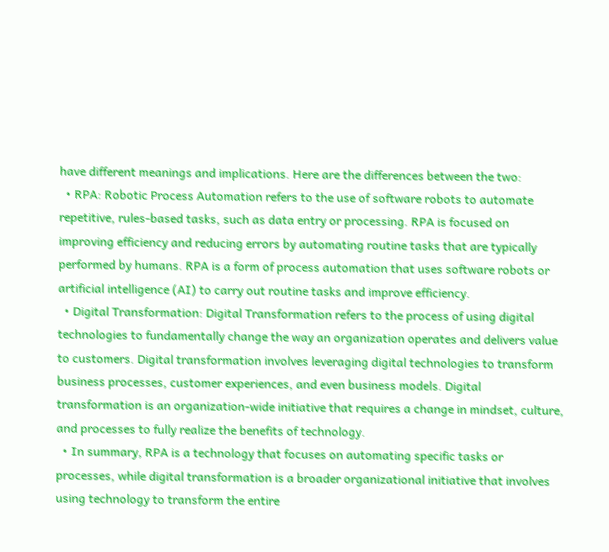have different meanings and implications. Here are the differences between the two:
  • RPA: Robotic Process Automation refers to the use of software robots to automate repetitive, rules-based tasks, such as data entry or processing. RPA is focused on improving efficiency and reducing errors by automating routine tasks that are typically performed by humans. RPA is a form of process automation that uses software robots or artificial intelligence (AI) to carry out routine tasks and improve efficiency.
  • Digital Transformation: Digital Transformation refers to the process of using digital technologies to fundamentally change the way an organization operates and delivers value to customers. Digital transformation involves leveraging digital technologies to transform business processes, customer experiences, and even business models. Digital transformation is an organization-wide initiative that requires a change in mindset, culture, and processes to fully realize the benefits of technology.
  • In summary, RPA is a technology that focuses on automating specific tasks or processes, while digital transformation is a broader organizational initiative that involves using technology to transform the entire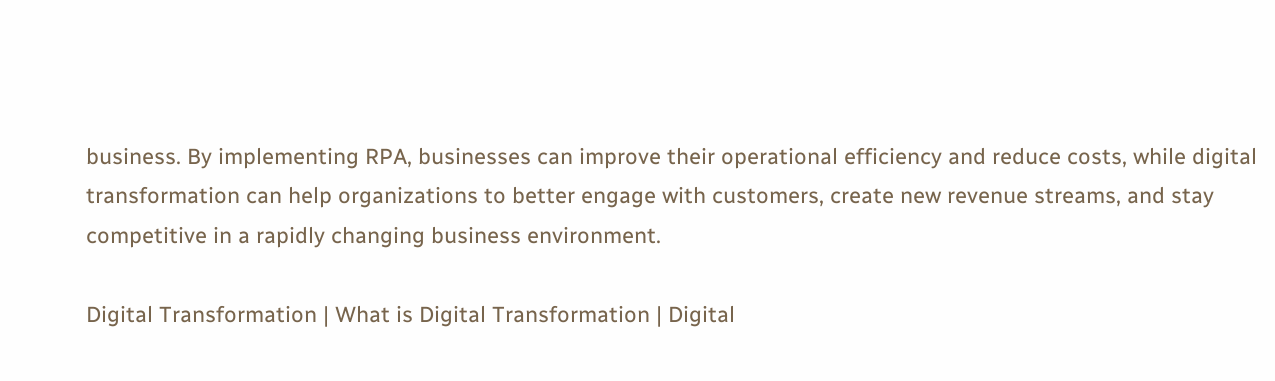business. By implementing RPA, businesses can improve their operational efficiency and reduce costs, while digital transformation can help organizations to better engage with customers, create new revenue streams, and stay competitive in a rapidly changing business environment.

Digital Transformation | What is Digital Transformation | Digital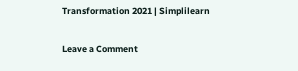Transformation 2021 | Simplilearn

Leave a Comment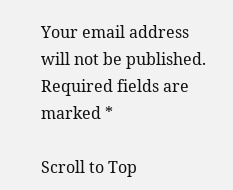Your email address will not be published. Required fields are marked *

Scroll to Top